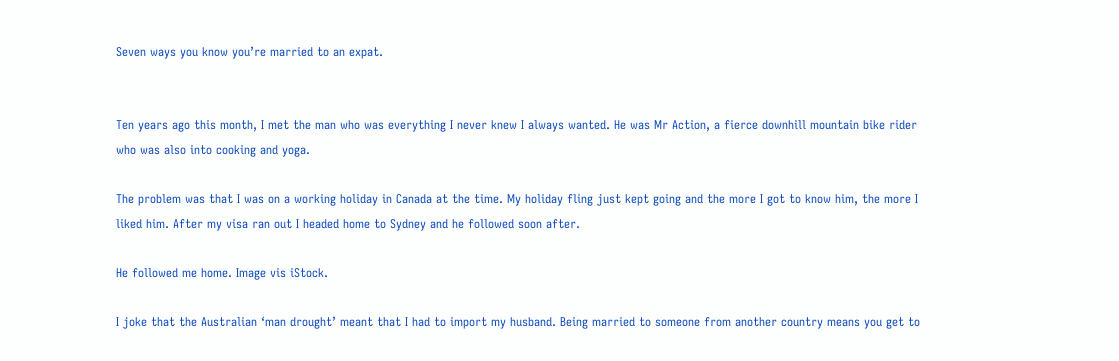Seven ways you know you’re married to an expat.


Ten years ago this month, I met the man who was everything I never knew I always wanted. He was Mr Action, a fierce downhill mountain bike rider who was also into cooking and yoga.

The problem was that I was on a working holiday in Canada at the time. My holiday fling just kept going and the more I got to know him, the more I liked him. After my visa ran out I headed home to Sydney and he followed soon after.

He followed me home. Image vis iStock.

I joke that the Australian ‘man drought’ meant that I had to import my husband. Being married to someone from another country means you get to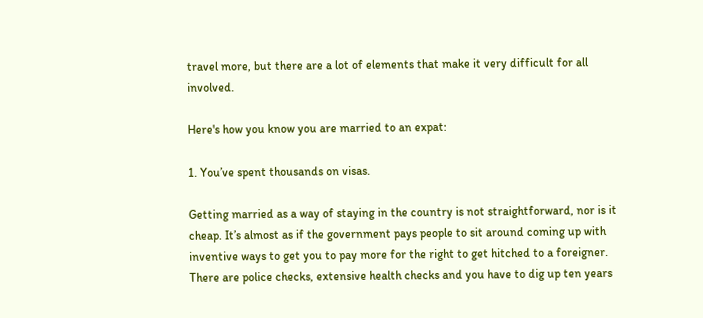travel more, but there are a lot of elements that make it very difficult for all involved.

Here's how you know you are married to an expat:

1. You’ve spent thousands on visas.

Getting married as a way of staying in the country is not straightforward, nor is it cheap. It’s almost as if the government pays people to sit around coming up with inventive ways to get you to pay more for the right to get hitched to a foreigner. There are police checks, extensive health checks and you have to dig up ten years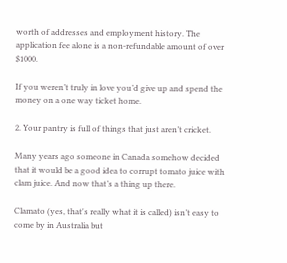worth of addresses and employment history. The application fee alone is a non-refundable amount of over $1000.

If you weren’t truly in love you’d give up and spend the money on a one way ticket home.

2. Your pantry is full of things that just aren’t cricket.

Many years ago someone in Canada somehow decided that it would be a good idea to corrupt tomato juice with clam juice. And now that’s a thing up there.

Clamato (yes, that's really what it is called) isn’t easy to come by in Australia but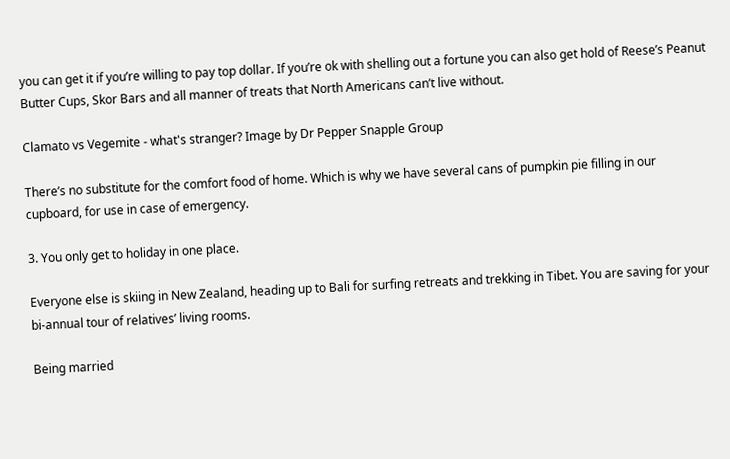you can get it if you’re willing to pay top dollar. If you’re ok with shelling out a fortune you can also get hold of Reese’s Peanut Butter Cups, Skor Bars and all manner of treats that North Americans can’t live without.

Clamato vs Vegemite - what's stranger? Image by Dr Pepper Snapple Group

There’s no substitute for the comfort food of home. Which is why we have several cans of pumpkin pie filling in our cupboard, for use in case of emergency.

3. You only get to holiday in one place.

Everyone else is skiing in New Zealand, heading up to Bali for surfing retreats and trekking in Tibet. You are saving for your bi-annual tour of relatives’ living rooms.

Being married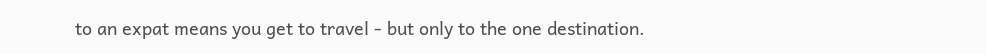to an expat means you get to travel - but only to the one destination.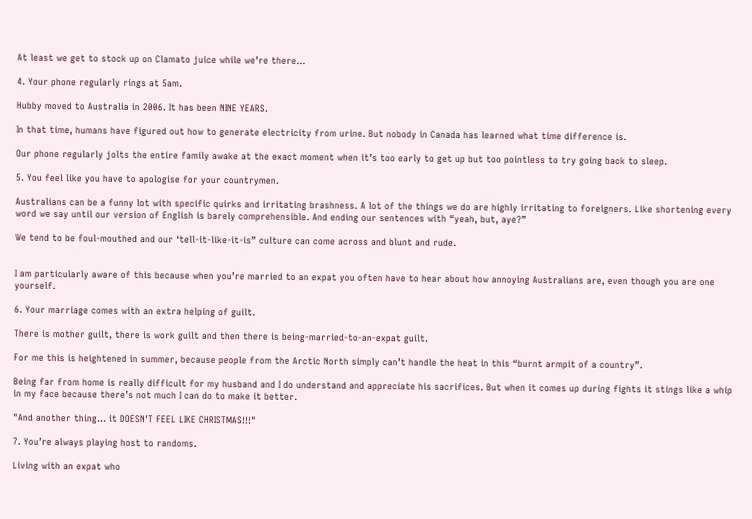At least we get to stock up on Clamato juice while we’re there...

4. Your phone regularly rings at 5am.

Hubby moved to Australia in 2006. It has been NINE YEARS.

In that time, humans have figured out how to generate electricity from urine. But nobody in Canada has learned what time difference is.

Our phone regularly jolts the entire family awake at the exact moment when it’s too early to get up but too pointless to try going back to sleep.

5. You feel like you have to apologise for your countrymen.

Australians can be a funny lot with specific quirks and irritating brashness. A lot of the things we do are highly irritating to foreigners. Like shortening every word we say until our version of English is barely comprehensible. And ending our sentences with “yeah, but, aye?”

We tend to be foul-mouthed and our ‘tell-it-like-it-is” culture can come across and blunt and rude.


I am particularly aware of this because when you’re married to an expat you often have to hear about how annoying Australians are, even though you are one yourself.

6. Your marriage comes with an extra helping of guilt.

There is mother guilt, there is work guilt and then there is being-married-to-an-expat guilt.

For me this is heightened in summer, because people from the Arctic North simply can’t handle the heat in this “burnt armpit of a country”.

Being far from home is really difficult for my husband and I do understand and appreciate his sacrifices. But when it comes up during fights it stings like a whip in my face because there’s not much I can do to make it better.

"And another thing... it DOESN'T FEEL LIKE CHRISTMAS!!!"

7. You’re always playing host to randoms.

Living with an expat who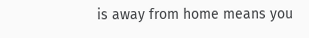is away from home means you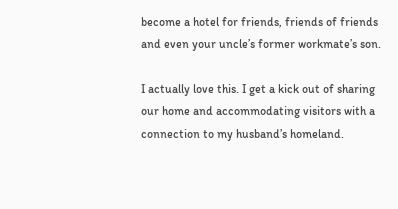become a hotel for friends, friends of friends and even your uncle’s former workmate’s son.

I actually love this. I get a kick out of sharing our home and accommodating visitors with a connection to my husband’s homeland.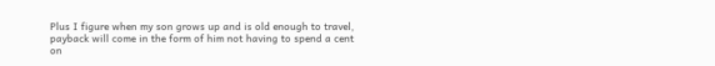Plus I figure when my son grows up and is old enough to travel, payback will come in the form of him not having to spend a cent on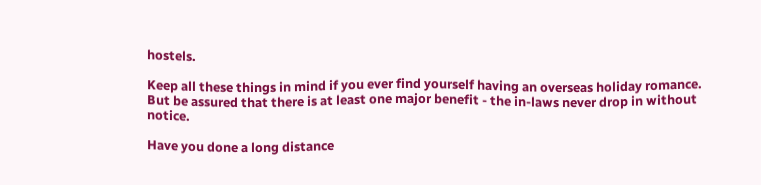hostels.

Keep all these things in mind if you ever find yourself having an overseas holiday romance. But be assured that there is at least one major benefit - the in-laws never drop in without notice.

Have you done a long distance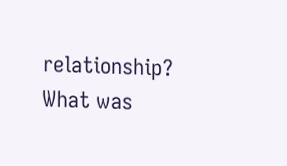relationship? What was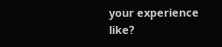your experience like?